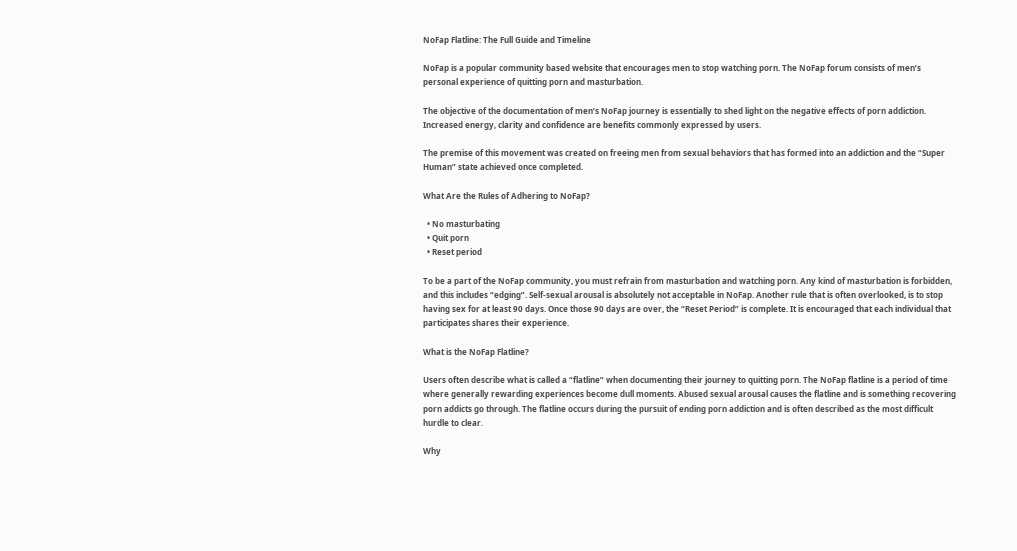NoFap Flatline: The Full Guide and Timeline

NoFap is a popular community based website that encourages men to stop watching porn. The NoFap forum consists of men’s personal experience of quitting porn and masturbation.

The objective of the documentation of men’s NoFap journey is essentially to shed light on the negative effects of porn addiction. Increased energy, clarity and confidence are benefits commonly expressed by users.

The premise of this movement was created on freeing men from sexual behaviors that has formed into an addiction and the “Super Human” state achieved once completed.

What Are the Rules of Adhering to NoFap?

  • No masturbating
  • Quit porn
  • Reset period

To be a part of the NoFap community, you must refrain from masturbation and watching porn. Any kind of masturbation is forbidden, and this includes “edging”. Self-sexual arousal is absolutely not acceptable in NoFap. Another rule that is often overlooked, is to stop having sex for at least 90 days. Once those 90 days are over, the “Reset Period” is complete. It is encouraged that each individual that participates shares their experience.

What is the NoFap Flatline?

Users often describe what is called a “flatline” when documenting their journey to quitting porn. The NoFap flatline is a period of time where generally rewarding experiences become dull moments. Abused sexual arousal causes the flatline and is something recovering porn addicts go through. The flatline occurs during the pursuit of ending porn addiction and is often described as the most difficult hurdle to clear.

Why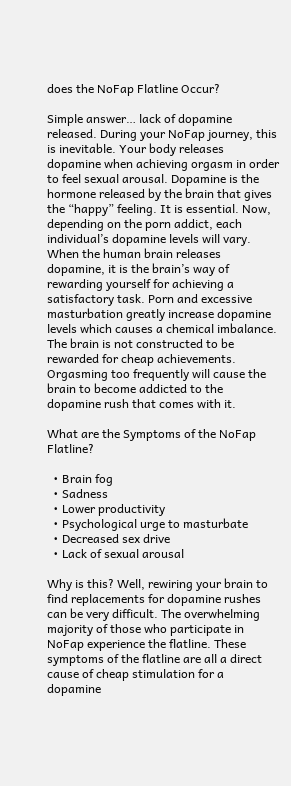does the NoFap Flatline Occur?

Simple answer… lack of dopamine released. During your NoFap journey, this is inevitable. Your body releases dopamine when achieving orgasm in order to feel sexual arousal. Dopamine is the hormone released by the brain that gives the “happy” feeling. It is essential. Now, depending on the porn addict, each individual’s dopamine levels will vary. When the human brain releases dopamine, it is the brain’s way of rewarding yourself for achieving a satisfactory task. Porn and excessive masturbation greatly increase dopamine levels which causes a chemical imbalance. The brain is not constructed to be rewarded for cheap achievements. Orgasming too frequently will cause the brain to become addicted to the dopamine rush that comes with it.

What are the Symptoms of the NoFap Flatline?

  • Brain fog
  • Sadness
  • Lower productivity
  • Psychological urge to masturbate
  • Decreased sex drive
  • Lack of sexual arousal

Why is this? Well, rewiring your brain to find replacements for dopamine rushes can be very difficult. The overwhelming majority of those who participate in NoFap experience the flatline. These symptoms of the flatline are all a direct cause of cheap stimulation for a dopamine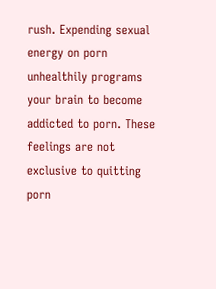rush. Expending sexual energy on porn unhealthily programs your brain to become addicted to porn. These feelings are not exclusive to quitting porn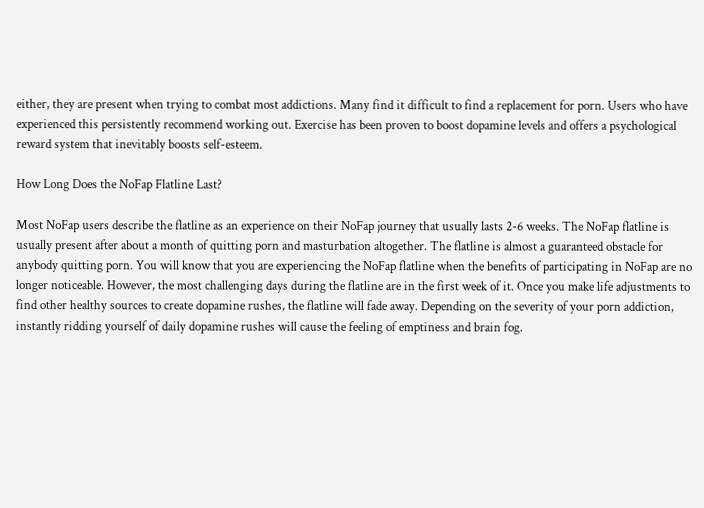either, they are present when trying to combat most addictions. Many find it difficult to find a replacement for porn. Users who have experienced this persistently recommend working out. Exercise has been proven to boost dopamine levels and offers a psychological reward system that inevitably boosts self-esteem.

How Long Does the NoFap Flatline Last?

Most NoFap users describe the flatline as an experience on their NoFap journey that usually lasts 2-6 weeks. The NoFap flatline is usually present after about a month of quitting porn and masturbation altogether. The flatline is almost a guaranteed obstacle for anybody quitting porn. You will know that you are experiencing the NoFap flatline when the benefits of participating in NoFap are no longer noticeable. However, the most challenging days during the flatline are in the first week of it. Once you make life adjustments to find other healthy sources to create dopamine rushes, the flatline will fade away. Depending on the severity of your porn addiction, instantly ridding yourself of daily dopamine rushes will cause the feeling of emptiness and brain fog.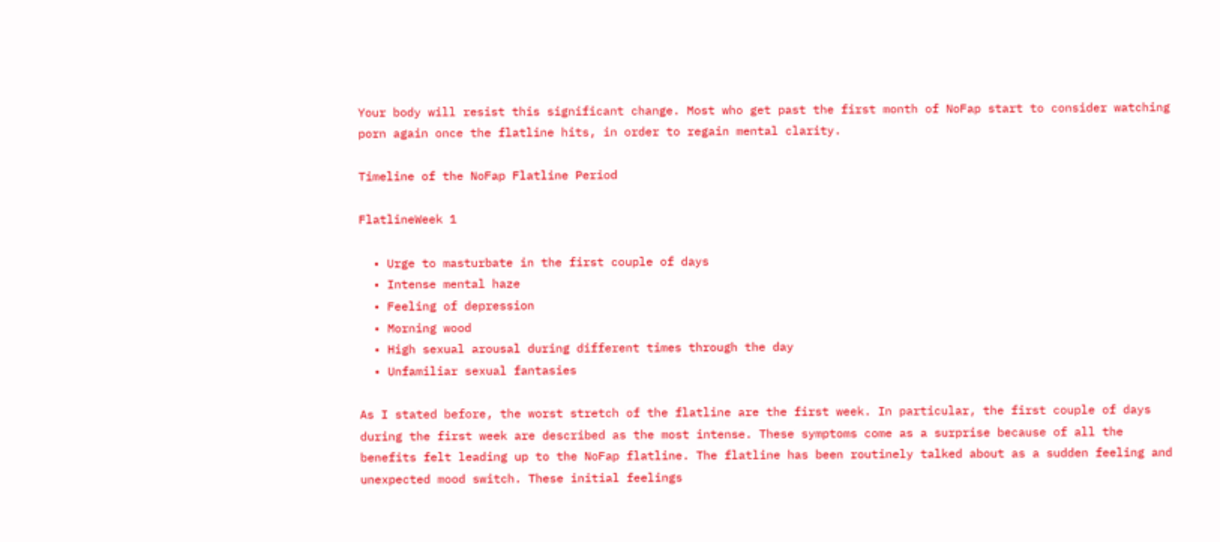Your body will resist this significant change. Most who get past the first month of NoFap start to consider watching porn again once the flatline hits, in order to regain mental clarity.

Timeline of the NoFap Flatline Period

FlatlineWeek 1

  • Urge to masturbate in the first couple of days
  • Intense mental haze
  • Feeling of depression
  • Morning wood
  • High sexual arousal during different times through the day
  • Unfamiliar sexual fantasies

As I stated before, the worst stretch of the flatline are the first week. In particular, the first couple of days during the first week are described as the most intense. These symptoms come as a surprise because of all the benefits felt leading up to the NoFap flatline. The flatline has been routinely talked about as a sudden feeling and unexpected mood switch. These initial feelings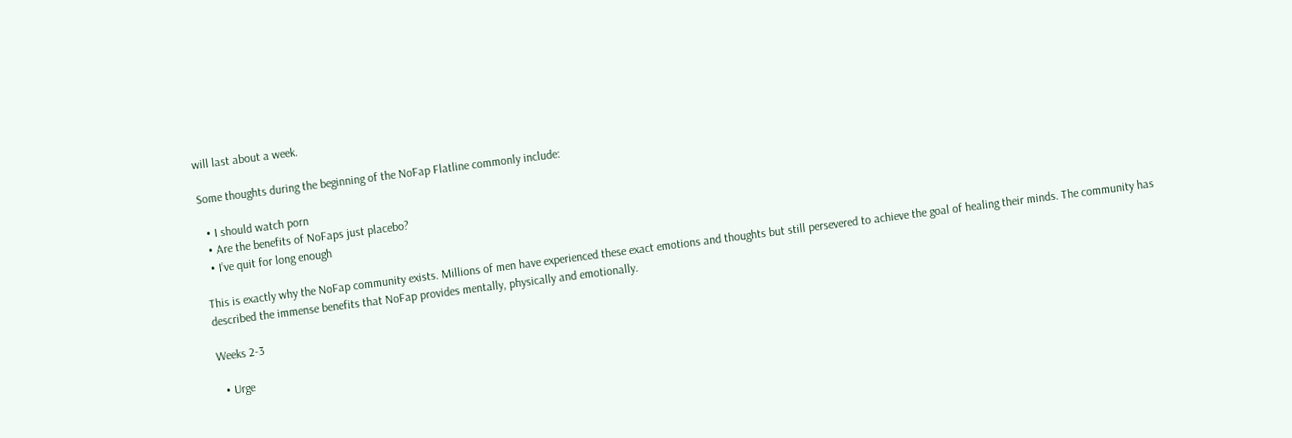will last about a week.

Some thoughts during the beginning of the NoFap Flatline commonly include:

  • I should watch porn
  • Are the benefits of NoFaps just placebo?
  • I’ve quit for long enough

This is exactly why the NoFap community exists. Millions of men have experienced these exact emotions and thoughts but still persevered to achieve the goal of healing their minds. The community has described the immense benefits that NoFap provides mentally, physically and emotionally.

Weeks 2-3

  • Urge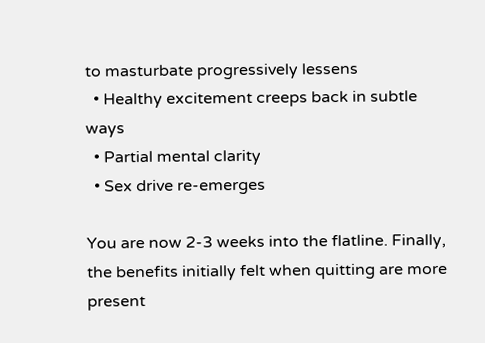to masturbate progressively lessens
  • Healthy excitement creeps back in subtle ways
  • Partial mental clarity
  • Sex drive re-emerges

You are now 2-3 weeks into the flatline. Finally, the benefits initially felt when quitting are more present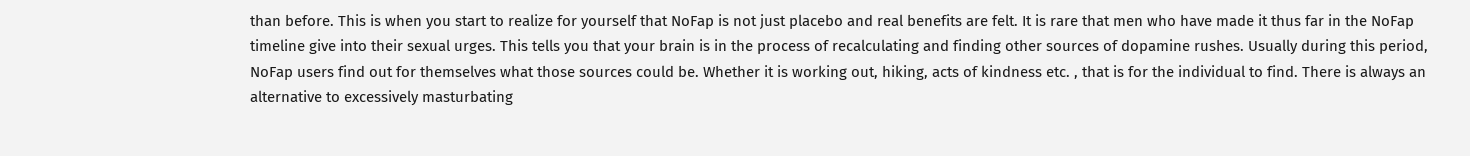than before. This is when you start to realize for yourself that NoFap is not just placebo and real benefits are felt. It is rare that men who have made it thus far in the NoFap timeline give into their sexual urges. This tells you that your brain is in the process of recalculating and finding other sources of dopamine rushes. Usually during this period, NoFap users find out for themselves what those sources could be. Whether it is working out, hiking, acts of kindness etc. , that is for the individual to find. There is always an alternative to excessively masturbating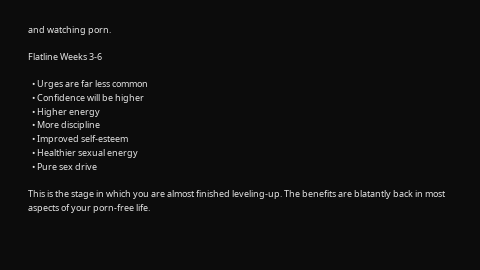and watching porn.

Flatline Weeks 3-6

  • Urges are far less common
  • Confidence will be higher
  • Higher energy
  • More discipline
  • Improved self-esteem
  • Healthier sexual energy
  • Pure sex drive

This is the stage in which you are almost finished leveling-up. The benefits are blatantly back in most aspects of your porn-free life.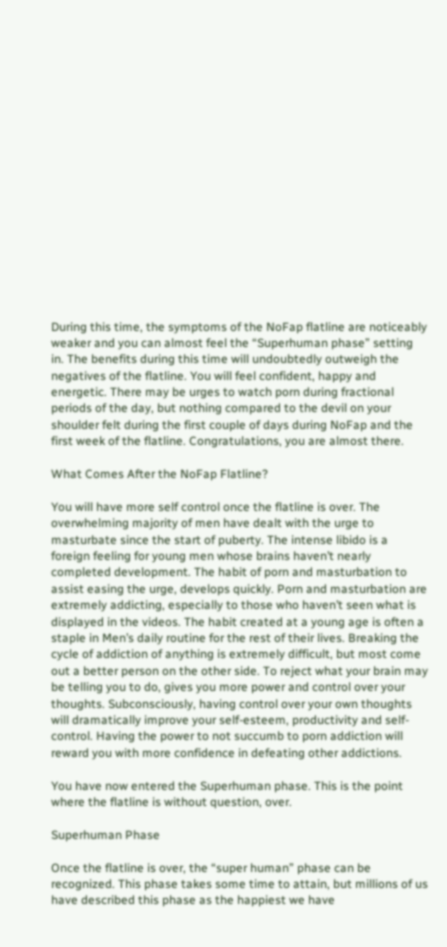During this time, the symptoms of the NoFap flatline are noticeably weaker and you can almost feel the “Superhuman phase” setting in. The benefits during this time will undoubtedly outweigh the negatives of the flatline. You will feel confident, happy and energetic. There may be urges to watch porn during fractional periods of the day, but nothing compared to the devil on your shoulder felt during the first couple of days during NoFap and the first week of the flatline. Congratulations, you are almost there.

What Comes After the NoFap Flatline?

You will have more self control once the flatline is over. The overwhelming majority of men have dealt with the urge to masturbate since the start of puberty. The intense libido is a foreign feeling for young men whose brains haven’t nearly completed development. The habit of porn and masturbation to assist easing the urge, develops quickly. Porn and masturbation are extremely addicting, especially to those who haven’t seen what is displayed in the videos. The habit created at a young age is often a staple in Men’s daily routine for the rest of their lives. Breaking the cycle of addiction of anything is extremely difficult, but most come out a better person on the other side. To reject what your brain may be telling you to do, gives you more power and control over your thoughts. Subconsciously, having control over your own thoughts will dramatically improve your self-esteem, productivity and self-control. Having the power to not succumb to porn addiction will reward you with more confidence in defeating other addictions.

You have now entered the Superhuman phase. This is the point where the flatline is without question, over.

Superhuman Phase

Once the flatline is over, the “super human” phase can be recognized. This phase takes some time to attain, but millions of us have described this phase as the happiest we have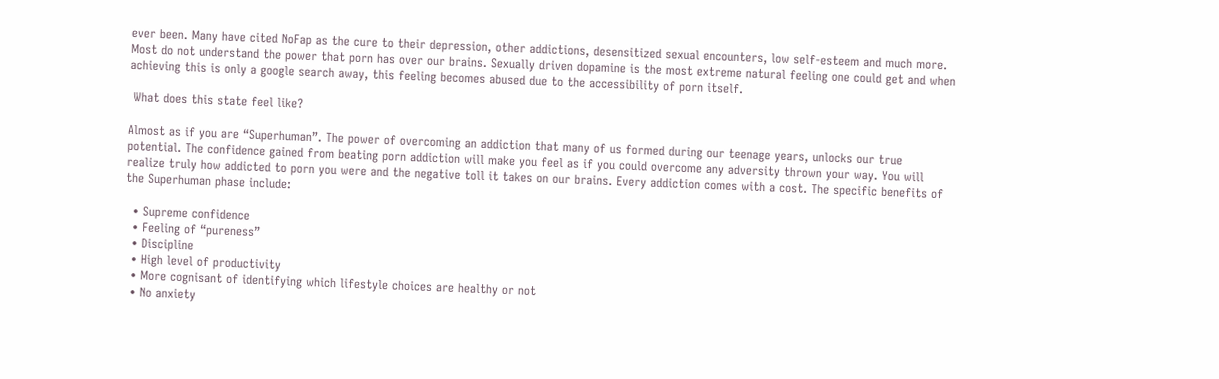ever been. Many have cited NoFap as the cure to their depression, other addictions, desensitized sexual encounters, low self-esteem and much more. Most do not understand the power that porn has over our brains. Sexually driven dopamine is the most extreme natural feeling one could get and when achieving this is only a google search away, this feeling becomes abused due to the accessibility of porn itself.

 What does this state feel like?

Almost as if you are “Superhuman”. The power of overcoming an addiction that many of us formed during our teenage years, unlocks our true potential. The confidence gained from beating porn addiction will make you feel as if you could overcome any adversity thrown your way. You will realize truly how addicted to porn you were and the negative toll it takes on our brains. Every addiction comes with a cost. The specific benefits of the Superhuman phase include:

  • Supreme confidence
  • Feeling of “pureness”
  • Discipline
  • High level of productivity
  • More cognisant of identifying which lifestyle choices are healthy or not
  • No anxiety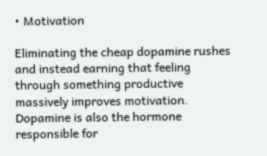• Motivation

Eliminating the cheap dopamine rushes and instead earning that feeling through something productive massively improves motivation. Dopamine is also the hormone responsible for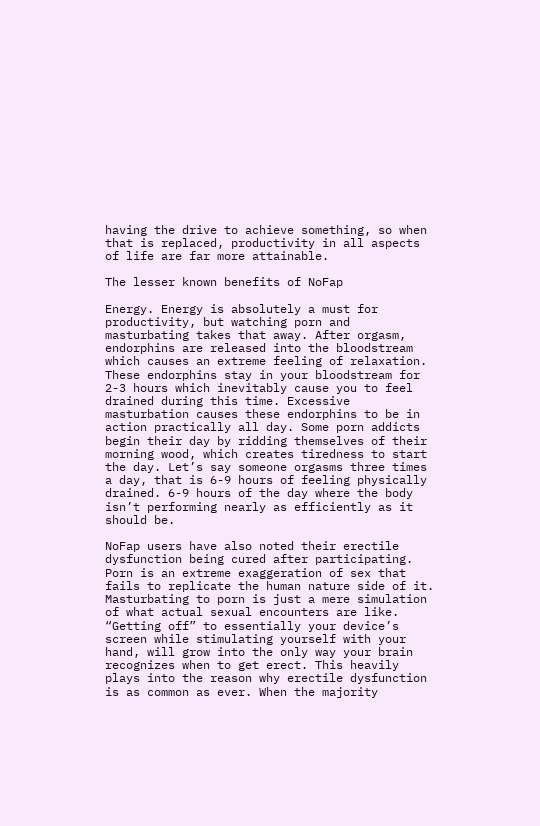having the drive to achieve something, so when that is replaced, productivity in all aspects of life are far more attainable.

The lesser known benefits of NoFap

Energy. Energy is absolutely a must for productivity, but watching porn and masturbating takes that away. After orgasm, endorphins are released into the bloodstream which causes an extreme feeling of relaxation. These endorphins stay in your bloodstream for 2-3 hours which inevitably cause you to feel drained during this time. Excessive masturbation causes these endorphins to be in action practically all day. Some porn addicts begin their day by ridding themselves of their morning wood, which creates tiredness to start the day. Let’s say someone orgasms three times a day, that is 6-9 hours of feeling physically drained. 6-9 hours of the day where the body isn’t performing nearly as efficiently as it should be.

NoFap users have also noted their erectile dysfunction being cured after participating. Porn is an extreme exaggeration of sex that fails to replicate the human nature side of it.  Masturbating to porn is just a mere simulation of what actual sexual encounters are like. “Getting off” to essentially your device’s screen while stimulating yourself with your hand, will grow into the only way your brain recognizes when to get erect. This heavily plays into the reason why erectile dysfunction is as common as ever. When the majority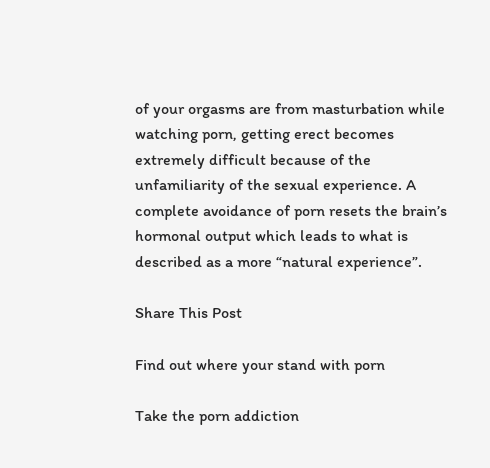of your orgasms are from masturbation while watching porn, getting erect becomes extremely difficult because of the unfamiliarity of the sexual experience. A complete avoidance of porn resets the brain’s hormonal output which leads to what is described as a more “natural experience”.

Share This Post

Find out where your stand with porn

Take the porn addiction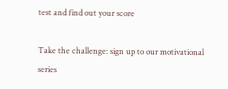test and find out your score

Take the challenge: sign up to our motivational series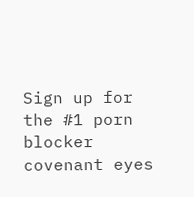Sign up for the #1 porn blocker covenant eyes